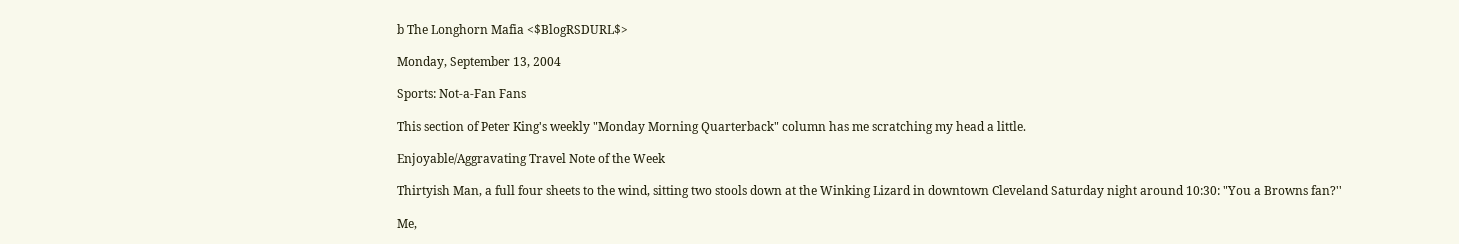b The Longhorn Mafia <$BlogRSDURL$>

Monday, September 13, 2004

Sports: Not-a-Fan Fans

This section of Peter King's weekly "Monday Morning Quarterback" column has me scratching my head a little.

Enjoyable/Aggravating Travel Note of the Week

Thirtyish Man, a full four sheets to the wind, sitting two stools down at the Winking Lizard in downtown Cleveland Saturday night around 10:30: "You a Browns fan?''

Me,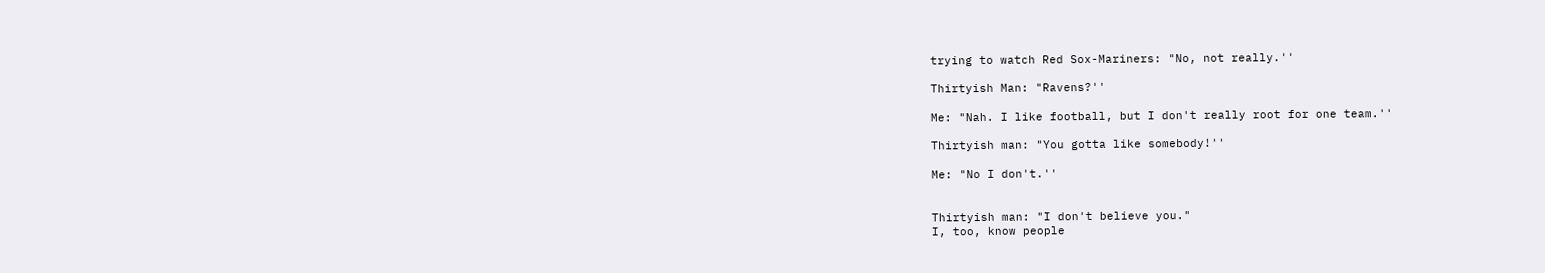trying to watch Red Sox-Mariners: "No, not really.''

Thirtyish Man: "Ravens?''

Me: "Nah. I like football, but I don't really root for one team.''

Thirtyish man: "You gotta like somebody!''

Me: "No I don't.''


Thirtyish man: "I don't believe you."
I, too, know people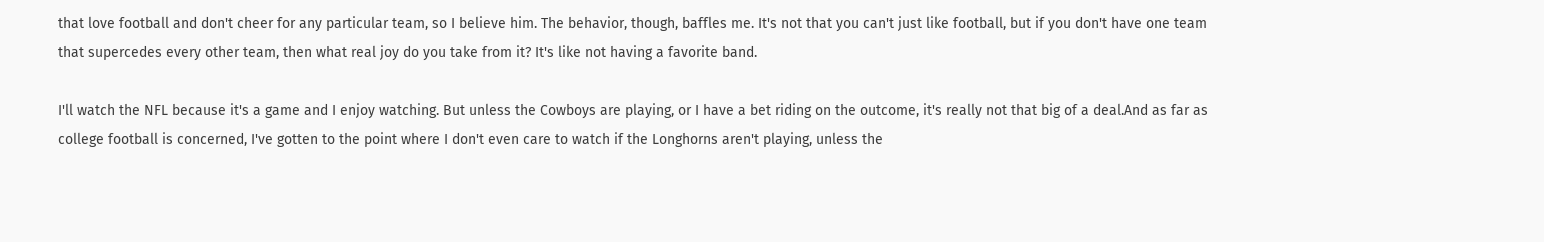that love football and don't cheer for any particular team, so I believe him. The behavior, though, baffles me. It's not that you can't just like football, but if you don't have one team that supercedes every other team, then what real joy do you take from it? It's like not having a favorite band.

I'll watch the NFL because it's a game and I enjoy watching. But unless the Cowboys are playing, or I have a bet riding on the outcome, it's really not that big of a deal.And as far as college football is concerned, I've gotten to the point where I don't even care to watch if the Longhorns aren't playing, unless the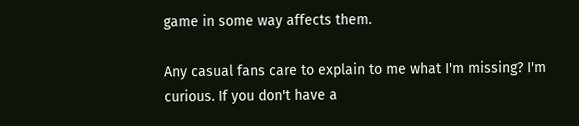game in some way affects them.

Any casual fans care to explain to me what I'm missing? I'm curious. If you don't have a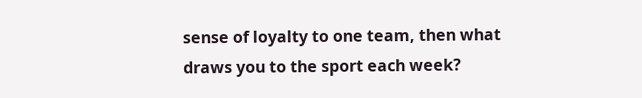sense of loyalty to one team, then what draws you to the sport each week?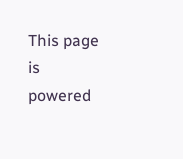This page is powered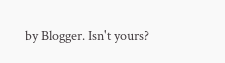by Blogger. Isn't yours?